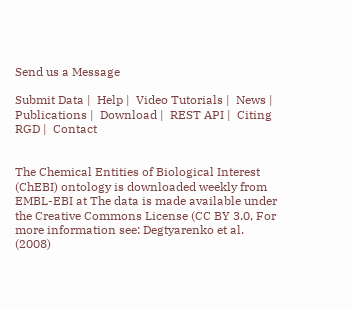Send us a Message

Submit Data |  Help |  Video Tutorials |  News |  Publications |  Download |  REST API |  Citing RGD |  Contact


The Chemical Entities of Biological Interest (ChEBI) ontology is downloaded weekly from EMBL-EBI at The data is made available under the Creative Commons License (CC BY 3.0, For more information see: Degtyarenko et al. (2008)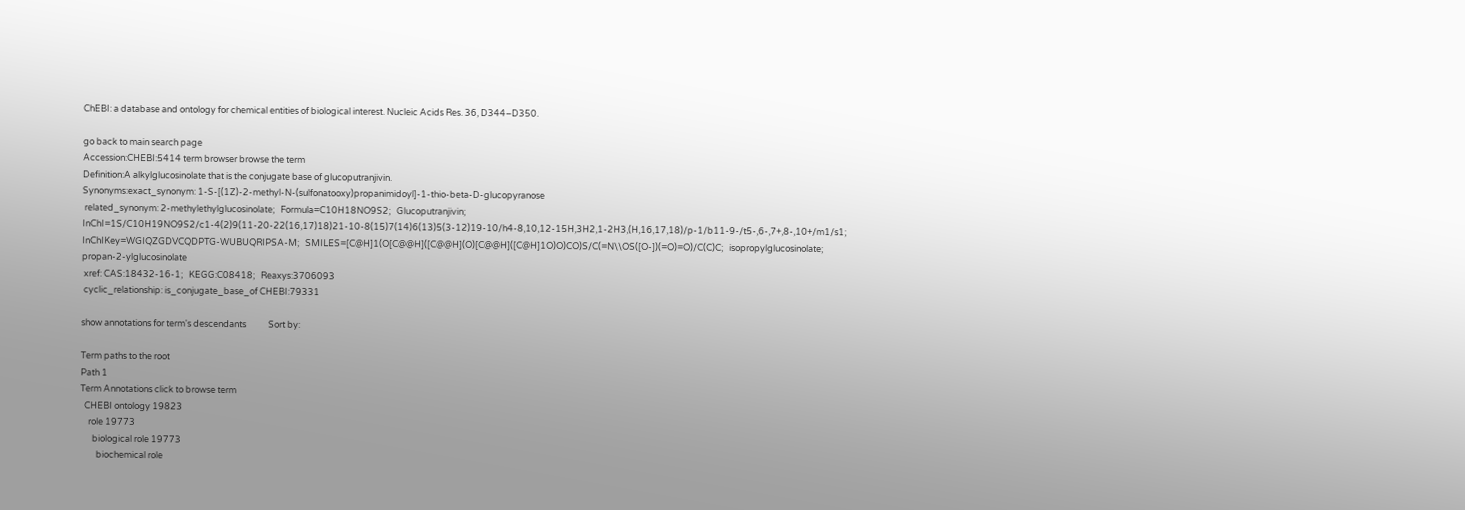ChEBI: a database and ontology for chemical entities of biological interest. Nucleic Acids Res. 36, D344–D350.

go back to main search page
Accession:CHEBI:5414 term browser browse the term
Definition:A alkylglucosinolate that is the conjugate base of glucoputranjivin.
Synonyms:exact_synonym: 1-S-[(1Z)-2-methyl-N-(sulfonatooxy)propanimidoyl]-1-thio-beta-D-glucopyranose
 related_synonym: 2-methylethylglucosinolate;   Formula=C10H18NO9S2;   Glucoputranjivin;   InChI=1S/C10H19NO9S2/c1-4(2)9(11-20-22(16,17)18)21-10-8(15)7(14)6(13)5(3-12)19-10/h4-8,10,12-15H,3H2,1-2H3,(H,16,17,18)/p-1/b11-9-/t5-,6-,7+,8-,10+/m1/s1;   InChIKey=WGIQZGDVCQDPTG-WUBUQRIPSA-M;   SMILES=[C@H]1(O[C@@H]([C@@H](O)[C@@H]([C@H]1O)O)CO)S/C(=N\\OS([O-])(=O)=O)/C(C)C;   isopropylglucosinolate;   propan-2-ylglucosinolate
 xref: CAS:18432-16-1;   KEGG:C08418;   Reaxys:3706093
 cyclic_relationship: is_conjugate_base_of CHEBI:79331

show annotations for term's descendants           Sort by:

Term paths to the root
Path 1
Term Annotations click to browse term
  CHEBI ontology 19823
    role 19773
      biological role 19773
        biochemical role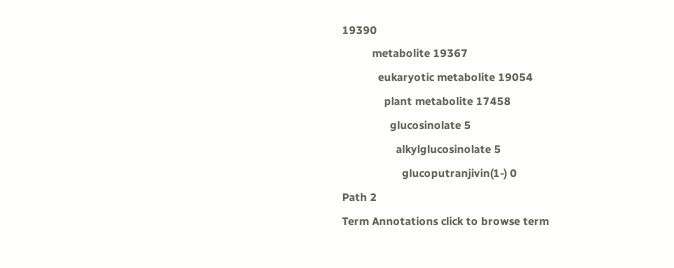19390
          metabolite 19367
            eukaryotic metabolite 19054
              plant metabolite 17458
                glucosinolate 5
                  alkylglucosinolate 5
                    glucoputranjivin(1-) 0
Path 2
Term Annotations click to browse term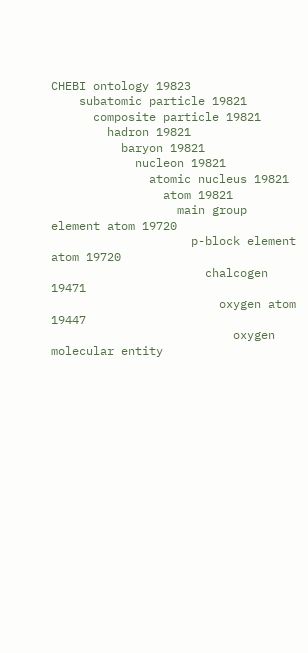CHEBI ontology 19823
    subatomic particle 19821
      composite particle 19821
        hadron 19821
          baryon 19821
            nucleon 19821
              atomic nucleus 19821
                atom 19821
                  main group element atom 19720
                    p-block element atom 19720
                      chalcogen 19471
                        oxygen atom 19447
                          oxygen molecular entity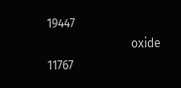19447
                            oxide 11767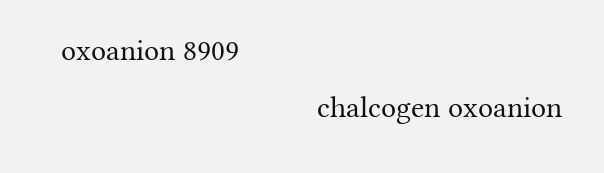oxoanion 8909
                                chalcogen oxoanion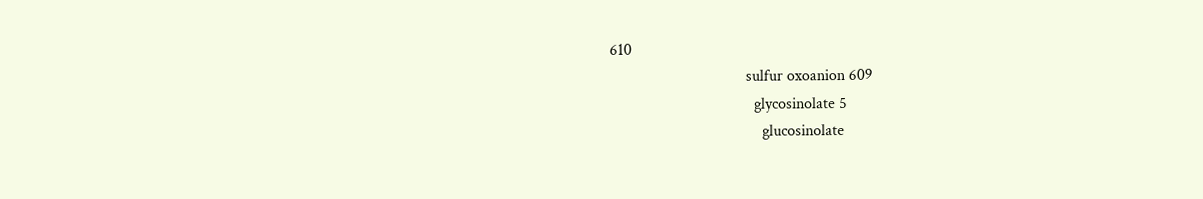610
                                  sulfur oxoanion 609
                                    glycosinolate 5
                                      glucosinolate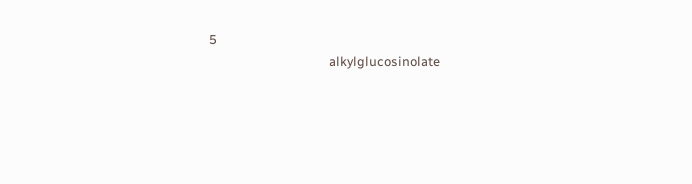5
                                        alkylglucosinolate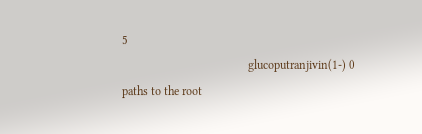5
                                          glucoputranjivin(1-) 0
paths to the root